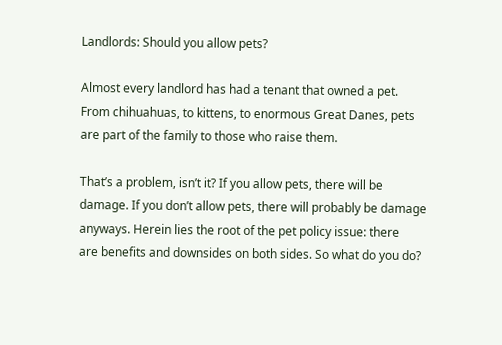Landlords: Should you allow pets?

Almost every landlord has had a tenant that owned a pet.
From chihuahuas, to kittens, to enormous Great Danes, pets
are part of the family to those who raise them.

That’s a problem, isn’t it? If you allow pets, there will be
damage. If you don’t allow pets, there will probably be damage
anyways. Herein lies the root of the pet policy issue: there
are benefits and downsides on both sides. So what do you do?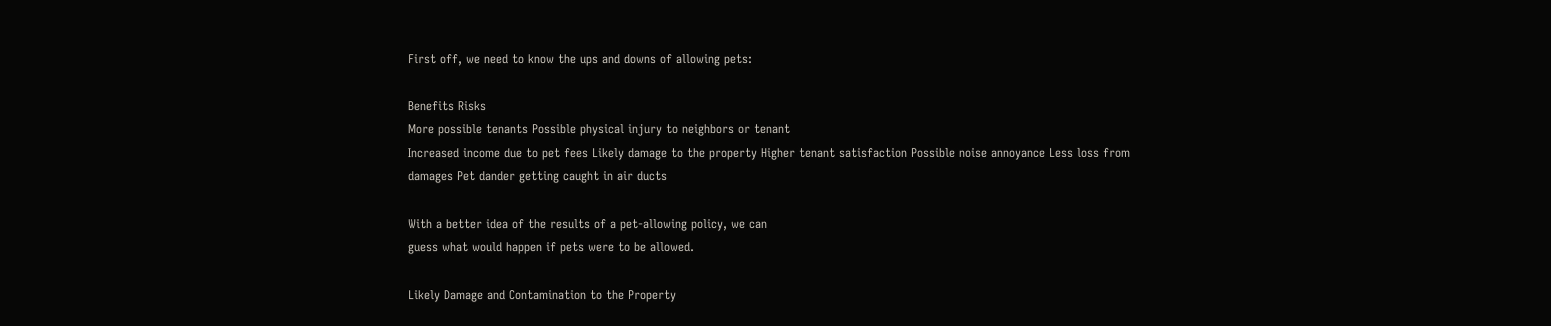First off, we need to know the ups and downs of allowing pets:

Benefits Risks
More possible tenants Possible physical injury to neighbors or tenant
Increased income due to pet fees Likely damage to the property Higher tenant satisfaction Possible noise annoyance Less loss from damages Pet dander getting caught in air ducts

With a better idea of the results of a pet-allowing policy, we can
guess what would happen if pets were to be allowed.

Likely Damage and Contamination to the Property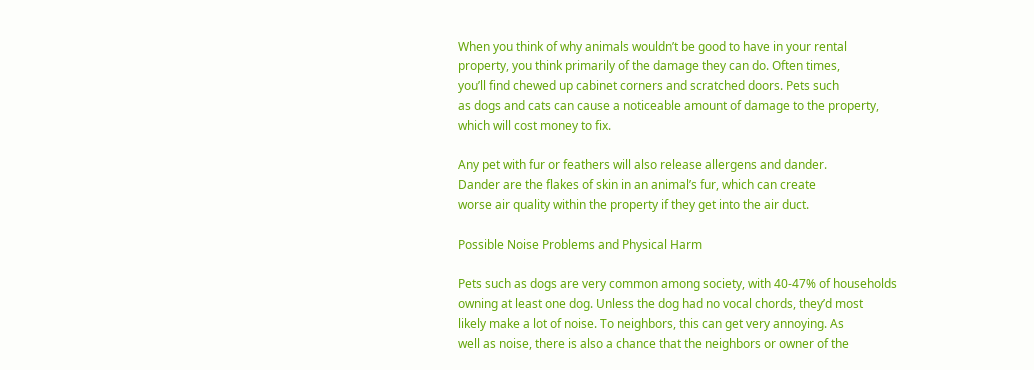When you think of why animals wouldn’t be good to have in your rental
property, you think primarily of the damage they can do. Often times,
you’ll find chewed up cabinet corners and scratched doors. Pets such
as dogs and cats can cause a noticeable amount of damage to the property,
which will cost money to fix.

Any pet with fur or feathers will also release allergens and dander.
Dander are the flakes of skin in an animal’s fur, which can create
worse air quality within the property if they get into the air duct.

Possible Noise Problems and Physical Harm

Pets such as dogs are very common among society, with 40-47% of households
owning at least one dog. Unless the dog had no vocal chords, they’d most
likely make a lot of noise. To neighbors, this can get very annoying. As
well as noise, there is also a chance that the neighbors or owner of the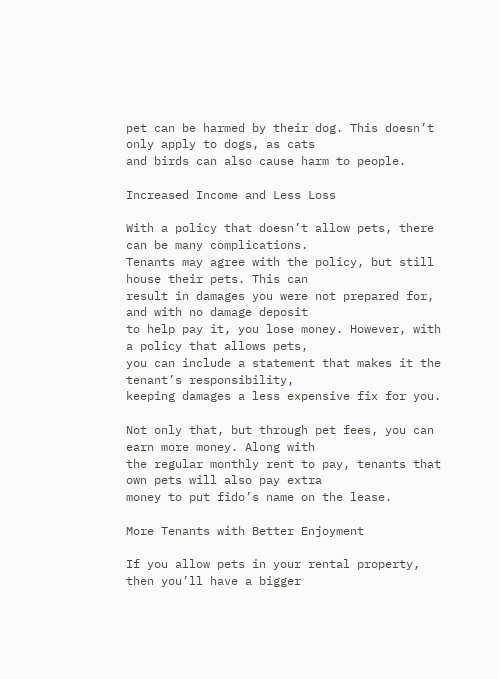pet can be harmed by their dog. This doesn’t only apply to dogs, as cats
and birds can also cause harm to people.

Increased Income and Less Loss

With a policy that doesn’t allow pets, there can be many complications.
Tenants may agree with the policy, but still house their pets. This can
result in damages you were not prepared for, and with no damage deposit
to help pay it, you lose money. However, with a policy that allows pets,
you can include a statement that makes it the tenant’s responsibility,
keeping damages a less expensive fix for you.

Not only that, but through pet fees, you can earn more money. Along with
the regular monthly rent to pay, tenants that own pets will also pay extra
money to put fido’s name on the lease.

More Tenants with Better Enjoyment

If you allow pets in your rental property, then you’ll have a bigger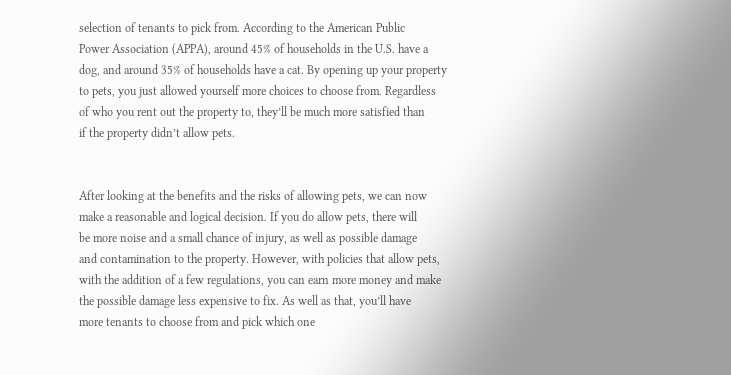selection of tenants to pick from. According to the American Public
Power Association (APPA), around 45% of households in the U.S. have a
dog, and around 35% of households have a cat. By opening up your property
to pets, you just allowed yourself more choices to choose from. Regardless
of who you rent out the property to, they’ll be much more satisfied than
if the property didn’t allow pets.


After looking at the benefits and the risks of allowing pets, we can now
make a reasonable and logical decision. If you do allow pets, there will
be more noise and a small chance of injury, as well as possible damage
and contamination to the property. However, with policies that allow pets,
with the addition of a few regulations, you can earn more money and make
the possible damage less expensive to fix. As well as that, you’ll have
more tenants to choose from and pick which one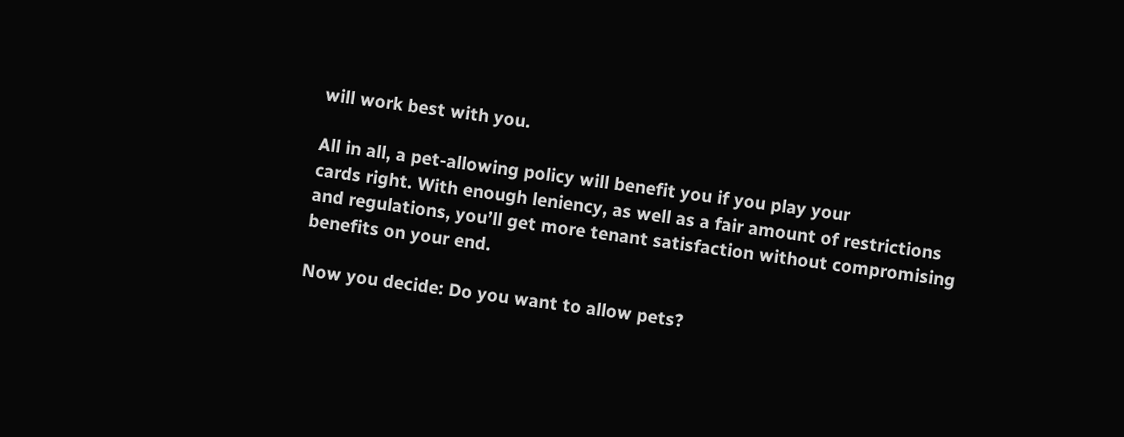will work best with you.

All in all, a pet-allowing policy will benefit you if you play your
cards right. With enough leniency, as well as a fair amount of restrictions
and regulations, you’ll get more tenant satisfaction without compromising
benefits on your end.

Now you decide: Do you want to allow pets?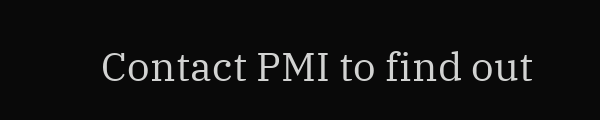Contact PMI to find out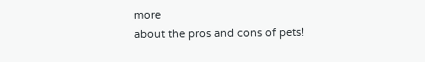more
about the pros and cons of pets!